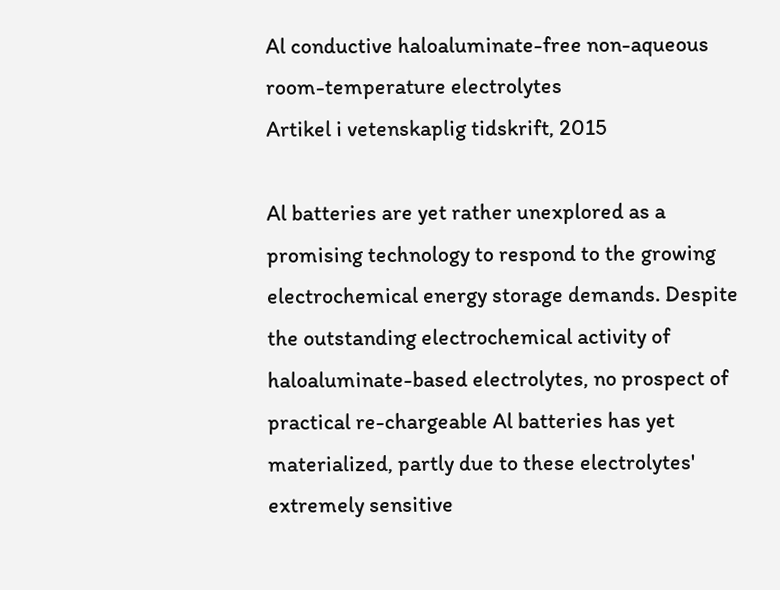Al conductive haloaluminate-free non-aqueous room-temperature electrolytes
Artikel i vetenskaplig tidskrift, 2015

Al batteries are yet rather unexplored as a promising technology to respond to the growing electrochemical energy storage demands. Despite the outstanding electrochemical activity of haloaluminate-based electrolytes, no prospect of practical re-chargeable Al batteries has yet materialized, partly due to these electrolytes' extremely sensitive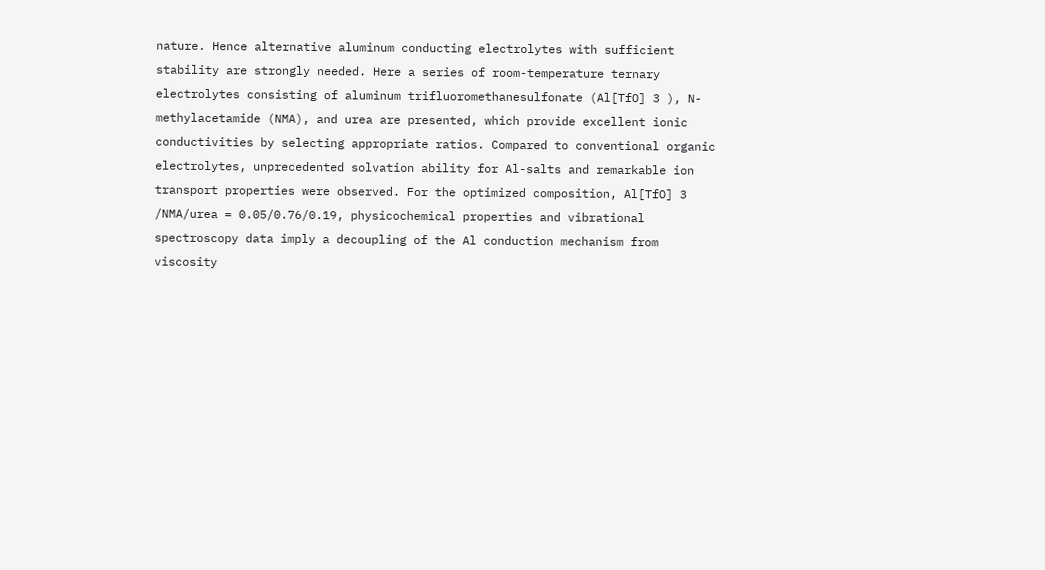nature. Hence alternative aluminum conducting electrolytes with sufficient stability are strongly needed. Here a series of room-temperature ternary electrolytes consisting of aluminum trifluoromethanesulfonate (Al[TfO] 3 ), N-methylacetamide (NMA), and urea are presented, which provide excellent ionic conductivities by selecting appropriate ratios. Compared to conventional organic electrolytes, unprecedented solvation ability for Al-salts and remarkable ion transport properties were observed. For the optimized composition, Al[TfO] 3 /NMA/urea = 0.05/0.76/0.19, physicochemical properties and vibrational spectroscopy data imply a decoupling of the Al conduction mechanism from viscosity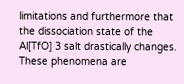limitations and furthermore that the dissociation state of the Al[TfO] 3 salt drastically changes. These phenomena are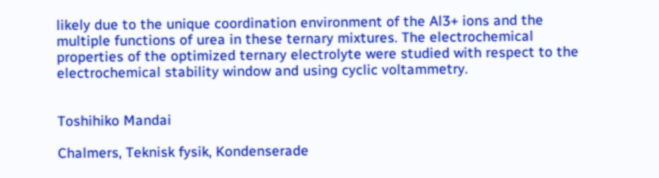likely due to the unique coordination environment of the Al3+ ions and the multiple functions of urea in these ternary mixtures. The electrochemical properties of the optimized ternary electrolyte were studied with respect to the electrochemical stability window and using cyclic voltammetry.


Toshihiko Mandai

Chalmers, Teknisk fysik, Kondenserade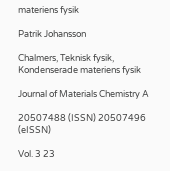materiens fysik

Patrik Johansson

Chalmers, Teknisk fysik, Kondenserade materiens fysik

Journal of Materials Chemistry A

20507488 (ISSN) 20507496 (eISSN)

Vol. 3 23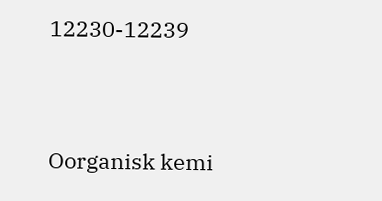12230-12239


Oorganisk kemi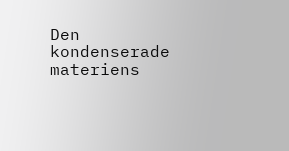Den kondenserade materiens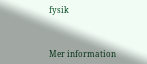fysik



Mer information